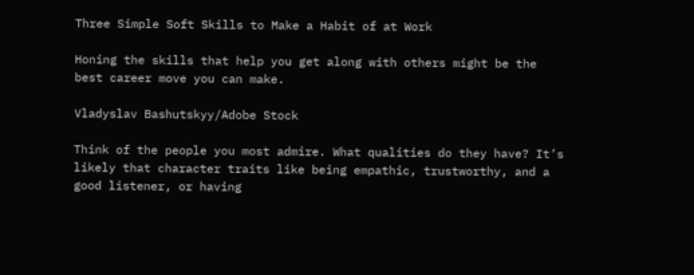Three Simple Soft Skills to Make a Habit of at Work

Honing the skills that help you get along with others might be the best career move you can make.

Vladyslav Bashutskyy/Adobe Stock

Think of the people you most admire. What qualities do they have? It’s likely that character traits like being empathic, trustworthy, and a good listener, or having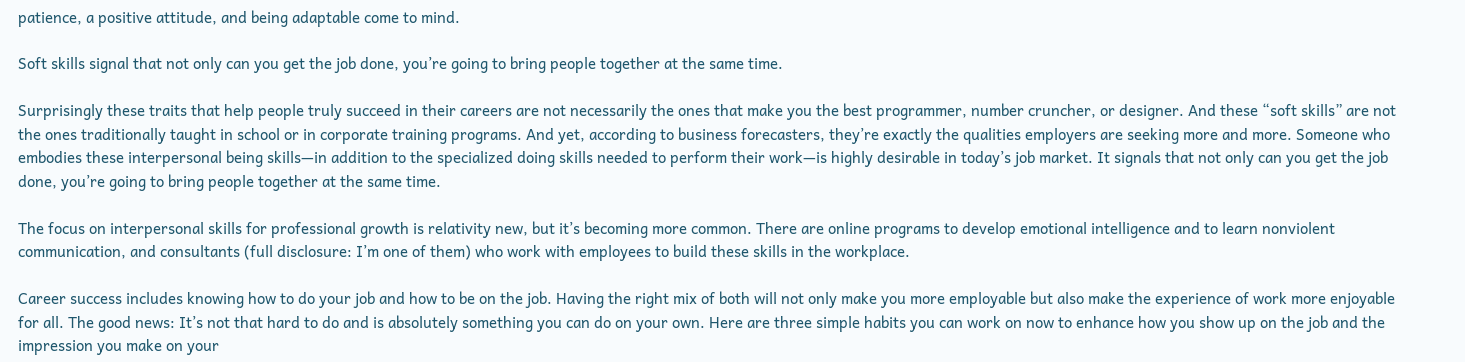patience, a positive attitude, and being adaptable come to mind.

Soft skills signal that not only can you get the job done, you’re going to bring people together at the same time.

Surprisingly these traits that help people truly succeed in their careers are not necessarily the ones that make you the best programmer, number cruncher, or designer. And these “soft skills” are not the ones traditionally taught in school or in corporate training programs. And yet, according to business forecasters, they’re exactly the qualities employers are seeking more and more. Someone who embodies these interpersonal being skills—in addition to the specialized doing skills needed to perform their work—is highly desirable in today’s job market. It signals that not only can you get the job done, you’re going to bring people together at the same time.

The focus on interpersonal skills for professional growth is relativity new, but it’s becoming more common. There are online programs to develop emotional intelligence and to learn nonviolent communication, and consultants (full disclosure: I’m one of them) who work with employees to build these skills in the workplace.

Career success includes knowing how to do your job and how to be on the job. Having the right mix of both will not only make you more employable but also make the experience of work more enjoyable for all. The good news: It’s not that hard to do and is absolutely something you can do on your own. Here are three simple habits you can work on now to enhance how you show up on the job and the impression you make on your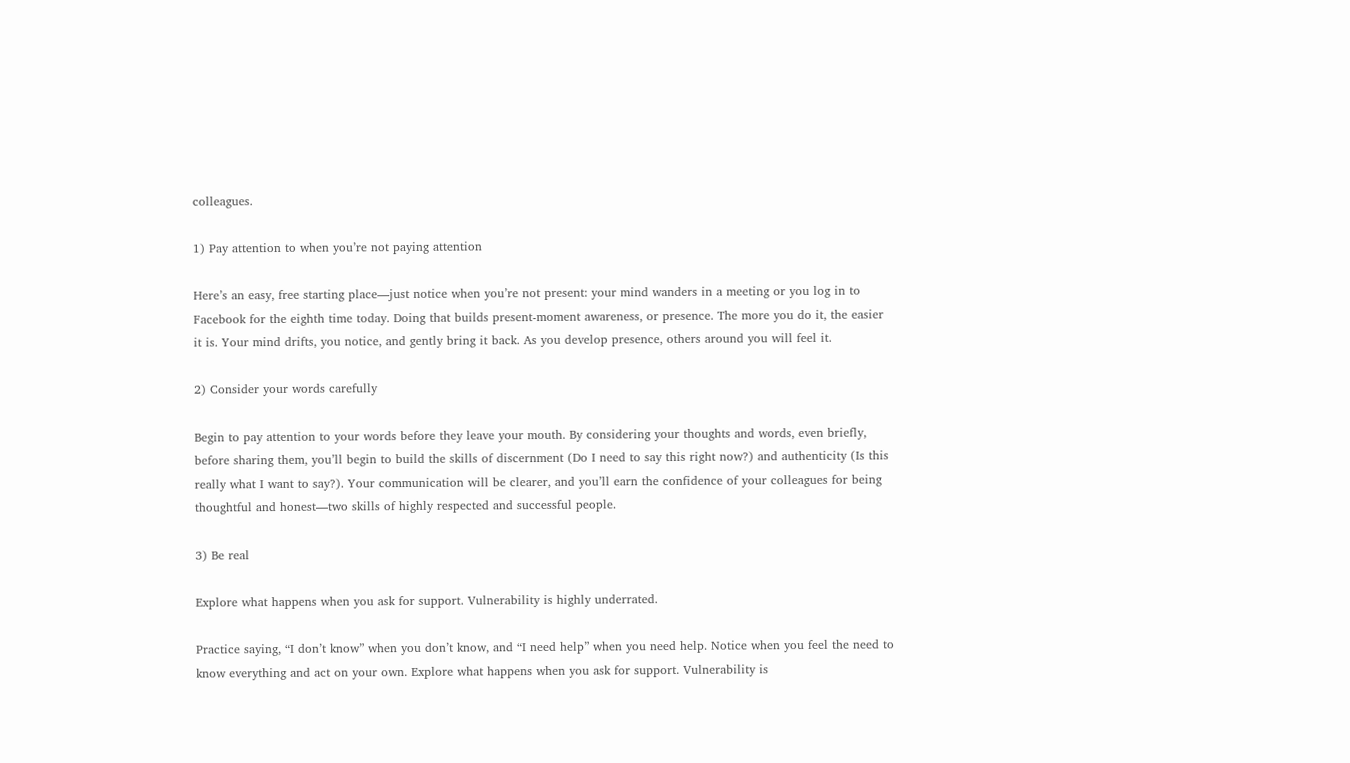colleagues.

1) Pay attention to when you’re not paying attention

Here’s an easy, free starting place—just notice when you’re not present: your mind wanders in a meeting or you log in to Facebook for the eighth time today. Doing that builds present-moment awareness, or presence. The more you do it, the easier it is. Your mind drifts, you notice, and gently bring it back. As you develop presence, others around you will feel it.

2) Consider your words carefully

Begin to pay attention to your words before they leave your mouth. By considering your thoughts and words, even briefly, before sharing them, you’ll begin to build the skills of discernment (Do I need to say this right now?) and authenticity (Is this really what I want to say?). Your communication will be clearer, and you’ll earn the confidence of your colleagues for being thoughtful and honest—two skills of highly respected and successful people.

3) Be real

Explore what happens when you ask for support. Vulnerability is highly underrated.

Practice saying, “I don’t know” when you don’t know, and “I need help” when you need help. Notice when you feel the need to know everything and act on your own. Explore what happens when you ask for support. Vulnerability is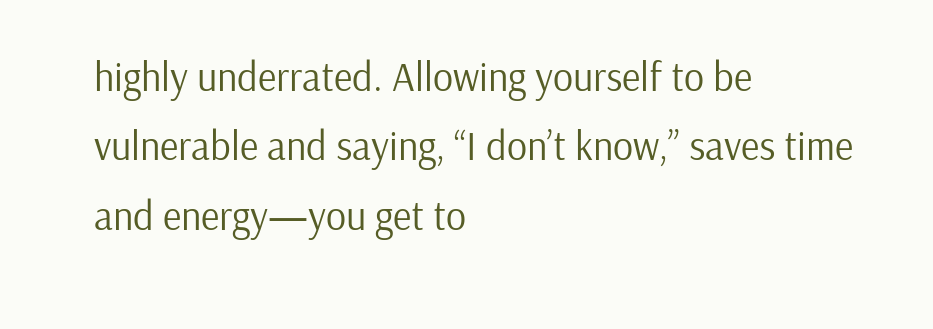highly underrated. Allowing yourself to be vulnerable and saying, “I don’t know,” saves time and energy—you get to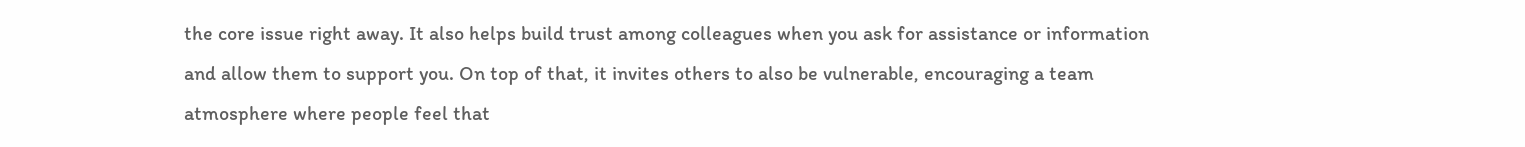the core issue right away. It also helps build trust among colleagues when you ask for assistance or information and allow them to support you. On top of that, it invites others to also be vulnerable, encouraging a team atmosphere where people feel that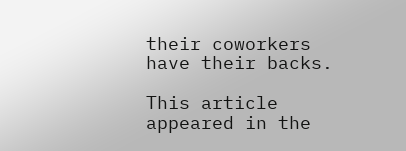their coworkers have their backs.

This article appeared in the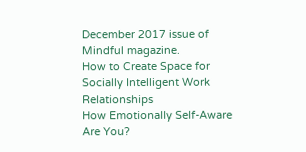December 2017 issue of Mindful magazine.
How to Create Space for Socially Intelligent Work Relationships
How Emotionally Self-Aware Are You?